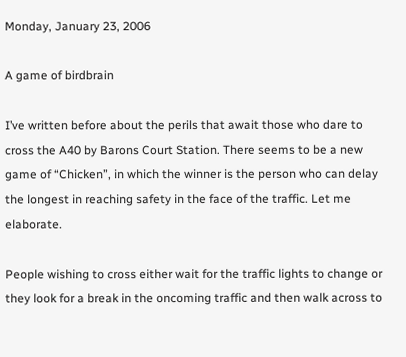Monday, January 23, 2006

A game of birdbrain

I’ve written before about the perils that await those who dare to cross the A40 by Barons Court Station. There seems to be a new game of “Chicken”, in which the winner is the person who can delay the longest in reaching safety in the face of the traffic. Let me elaborate.

People wishing to cross either wait for the traffic lights to change or they look for a break in the oncoming traffic and then walk across to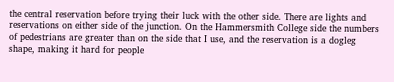the central reservation before trying their luck with the other side. There are lights and reservations on either side of the junction. On the Hammersmith College side the numbers of pedestrians are greater than on the side that I use, and the reservation is a dogleg shape, making it hard for people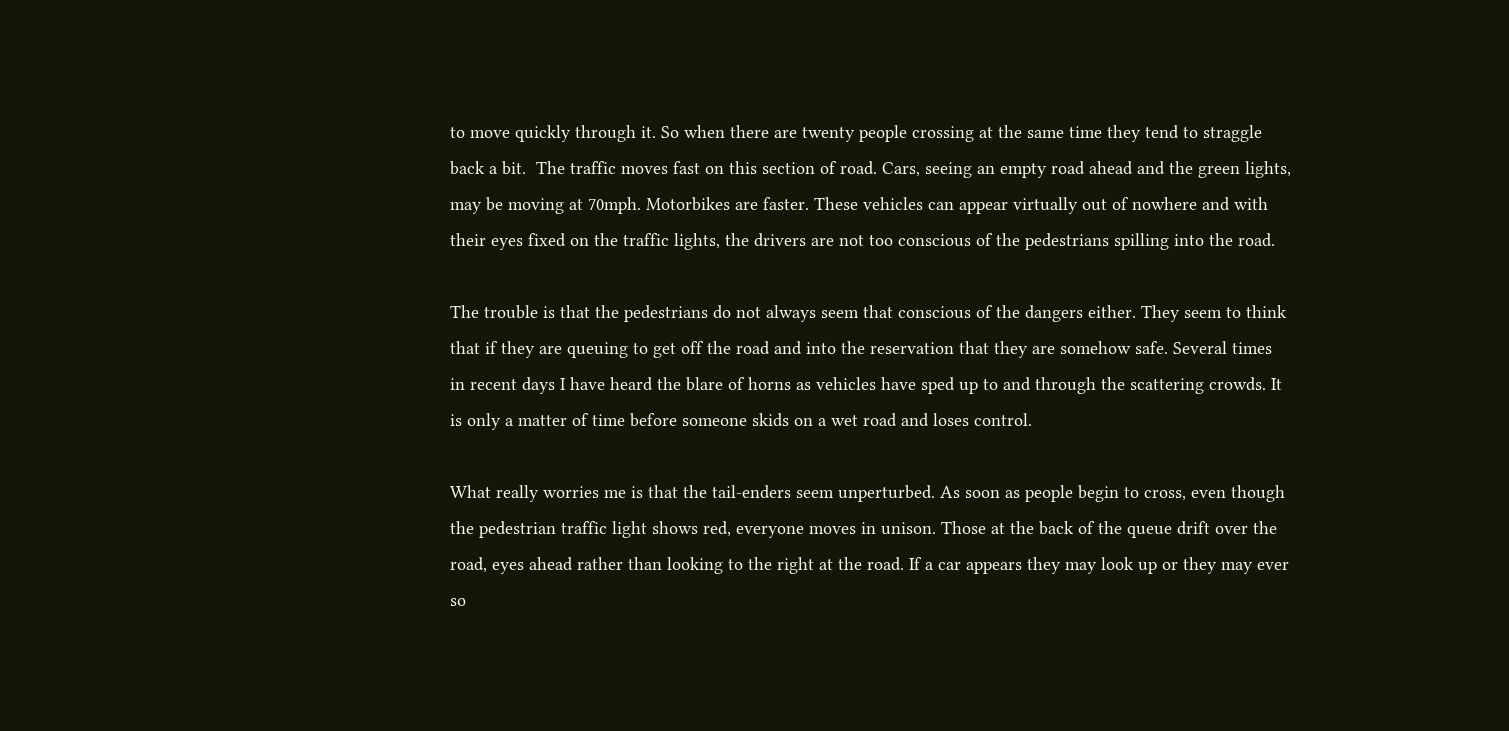to move quickly through it. So when there are twenty people crossing at the same time they tend to straggle back a bit.  The traffic moves fast on this section of road. Cars, seeing an empty road ahead and the green lights, may be moving at 70mph. Motorbikes are faster. These vehicles can appear virtually out of nowhere and with their eyes fixed on the traffic lights, the drivers are not too conscious of the pedestrians spilling into the road.

The trouble is that the pedestrians do not always seem that conscious of the dangers either. They seem to think that if they are queuing to get off the road and into the reservation that they are somehow safe. Several times in recent days I have heard the blare of horns as vehicles have sped up to and through the scattering crowds. It is only a matter of time before someone skids on a wet road and loses control.

What really worries me is that the tail-enders seem unperturbed. As soon as people begin to cross, even though the pedestrian traffic light shows red, everyone moves in unison. Those at the back of the queue drift over the road, eyes ahead rather than looking to the right at the road. If a car appears they may look up or they may ever so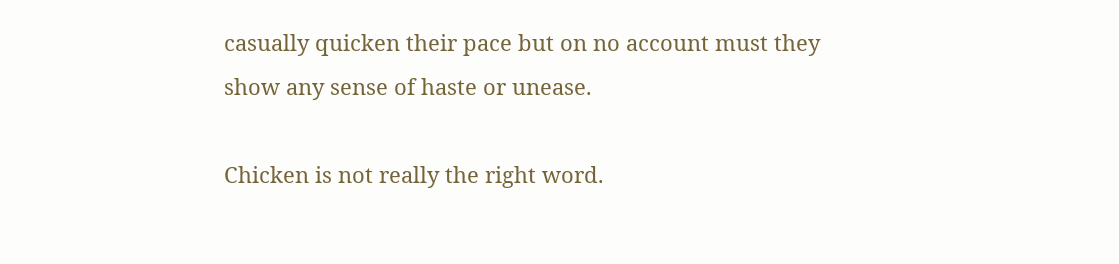casually quicken their pace but on no account must they show any sense of haste or unease.

Chicken is not really the right word.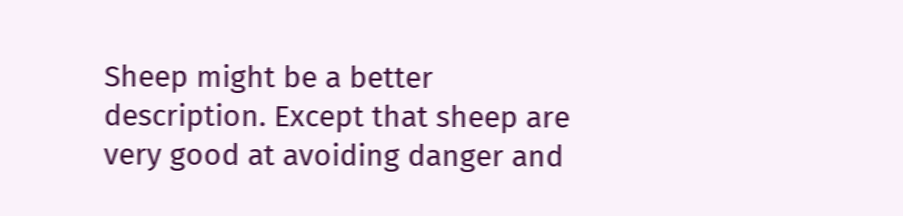Sheep might be a better description. Except that sheep are very good at avoiding danger and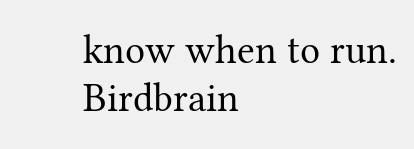know when to run. Birdbrain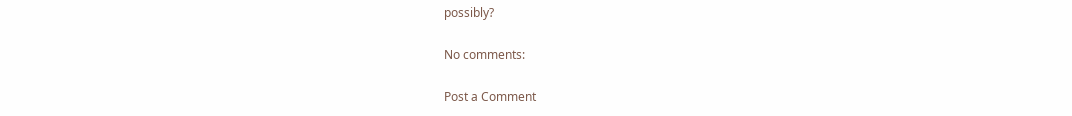possibly?

No comments:

Post a Comment